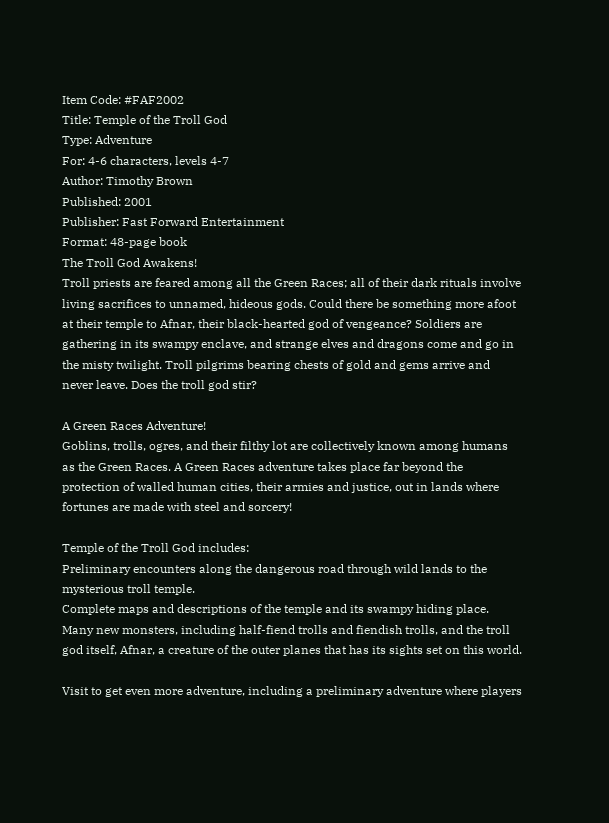Item Code: #FAF2002
Title: Temple of the Troll God
Type: Adventure
For: 4-6 characters, levels 4-7
Author: Timothy Brown
Published: 2001
Publisher: Fast Forward Entertainment
Format: 48-page book
The Troll God Awakens!
Troll priests are feared among all the Green Races; all of their dark rituals involve living sacrifices to unnamed, hideous gods. Could there be something more afoot at their temple to Afnar, their black-hearted god of vengeance? Soldiers are gathering in its swampy enclave, and strange elves and dragons come and go in the misty twilight. Troll pilgrims bearing chests of gold and gems arrive and never leave. Does the troll god stir?

A Green Races Adventure!
Goblins, trolls, ogres, and their filthy lot are collectively known among humans as the Green Races. A Green Races adventure takes place far beyond the protection of walled human cities, their armies and justice, out in lands where fortunes are made with steel and sorcery!

Temple of the Troll God includes:
Preliminary encounters along the dangerous road through wild lands to the mysterious troll temple.
Complete maps and descriptions of the temple and its swampy hiding place.
Many new monsters, including half-fiend trolls and fiendish trolls, and the troll god itself, Afnar, a creature of the outer planes that has its sights set on this world.

Visit to get even more adventure, including a preliminary adventure where players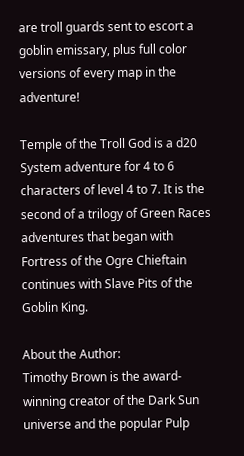are troll guards sent to escort a goblin emissary, plus full color versions of every map in the adventure!

Temple of the Troll God is a d20 System adventure for 4 to 6 characters of level 4 to 7. It is the second of a trilogy of Green Races adventures that began with Fortress of the Ogre Chieftain continues with Slave Pits of the Goblin King.

About the Author:
Timothy Brown is the award-winning creator of the Dark Sun universe and the popular Pulp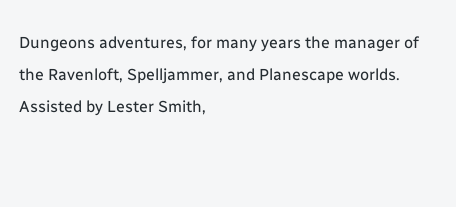Dungeons adventures, for many years the manager of the Ravenloft, Spelljammer, and Planescape worlds. Assisted by Lester Smith,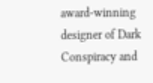award-winning designer of Dark Conspiracy and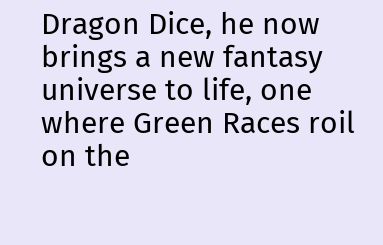Dragon Dice, he now brings a new fantasy universe to life, one where Green Races roil on the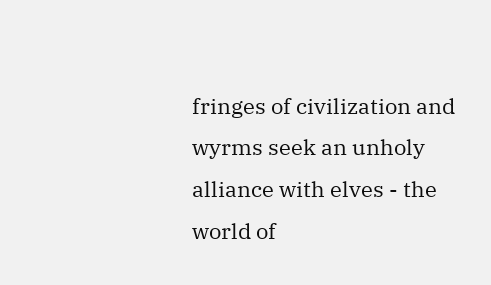fringes of civilization and wyrms seek an unholy alliance with elves - the world of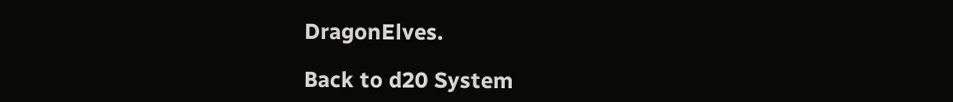DragonElves.

Back to d20 System